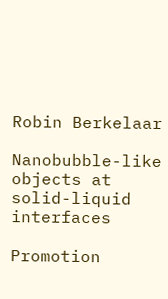Robin Berkelaar

Nanobubble-like objects at solid-liquid interfaces

Promotion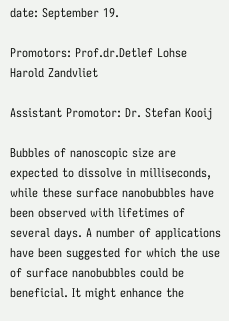date: September 19.

Promotors: Prof.dr.Detlef Lohse Harold Zandvliet

Assistant Promotor: Dr. Stefan Kooij

Bubbles of nanoscopic size are expected to dissolve in milliseconds, while these surface nanobubbles have been observed with lifetimes of several days. A number of applications have been suggested for which the use of surface nanobubbles could be beneficial. It might enhance the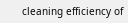cleaning efficiency of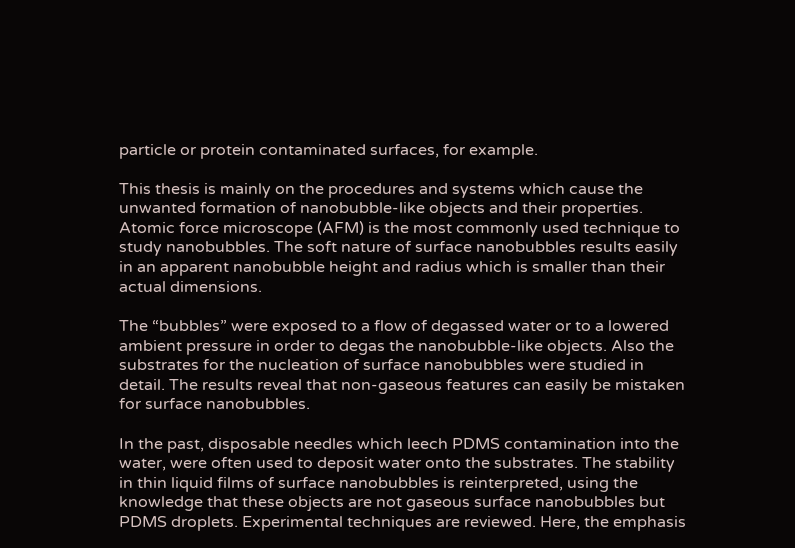particle or protein contaminated surfaces, for example.

This thesis is mainly on the procedures and systems which cause the unwanted formation of nanobubble-like objects and their properties. Atomic force microscope (AFM) is the most commonly used technique to study nanobubbles. The soft nature of surface nanobubbles results easily in an apparent nanobubble height and radius which is smaller than their actual dimensions.

The “bubbles” were exposed to a flow of degassed water or to a lowered ambient pressure in order to degas the nanobubble-like objects. Also the substrates for the nucleation of surface nanobubbles were studied in detail. The results reveal that non-gaseous features can easily be mistaken for surface nanobubbles.

In the past, disposable needles which leech PDMS contamination into the water, were often used to deposit water onto the substrates. The stability in thin liquid films of surface nanobubbles is reinterpreted, using the knowledge that these objects are not gaseous surface nanobubbles but PDMS droplets. Experimental techniques are reviewed. Here, the emphasis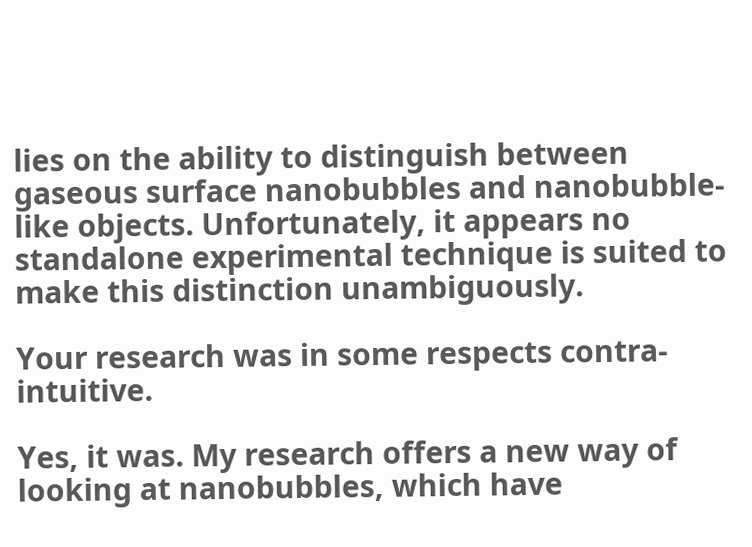lies on the ability to distinguish between gaseous surface nanobubbles and nanobubble-like objects. Unfortunately, it appears no standalone experimental technique is suited to make this distinction unambiguously.

Your research was in some respects contra-intuitive.

Yes, it was. My research offers a new way of looking at nanobubbles, which have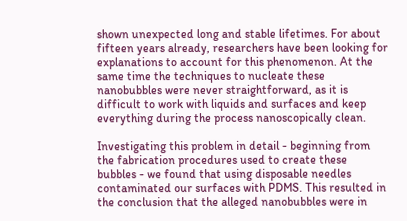shown unexpected long and stable lifetimes. For about fifteen years already, researchers have been looking for explanations to account for this phenomenon. At the same time the techniques to nucleate these nanobubbles were never straightforward, as it is difficult to work with liquids and surfaces and keep everything during the process nanoscopically clean.

Investigating this problem in detail - beginning from the fabrication procedures used to create these bubbles - we found that using disposable needles contaminated our surfaces with PDMS. This resulted in the conclusion that the alleged nanobubbles were in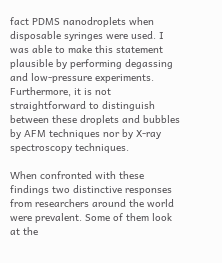fact PDMS nanodroplets when disposable syringes were used. I was able to make this statement plausible by performing degassing and low-pressure experiments. Furthermore, it is not straightforward to distinguish between these droplets and bubbles by AFM techniques nor by X-ray spectroscopy techniques.

When confronted with these findings two distinctive responses from researchers around the world were prevalent. Some of them look at the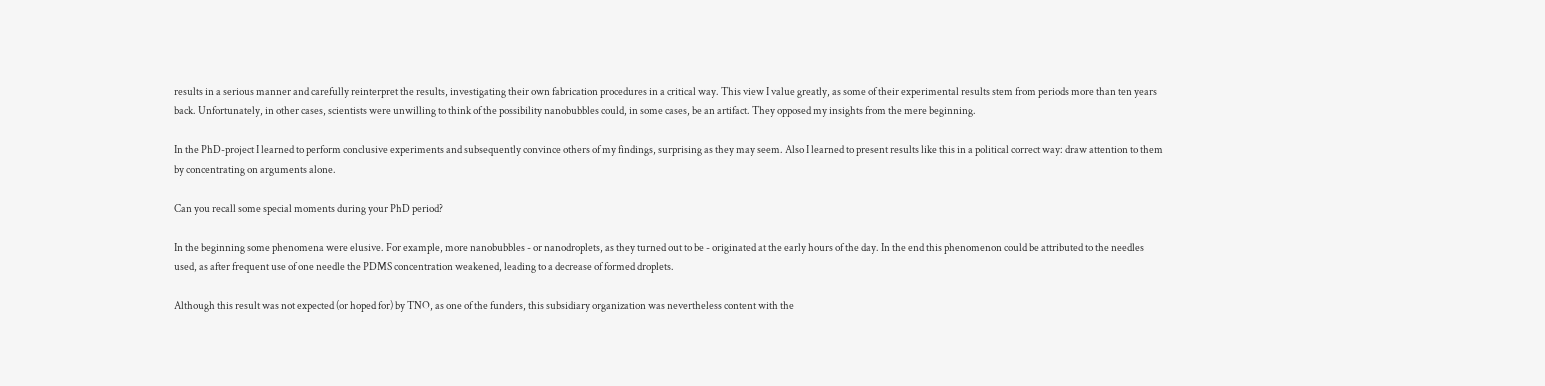results in a serious manner and carefully reinterpret the results, investigating their own fabrication procedures in a critical way. This view I value greatly, as some of their experimental results stem from periods more than ten years back. Unfortunately, in other cases, scientists were unwilling to think of the possibility nanobubbles could, in some cases, be an artifact. They opposed my insights from the mere beginning.

In the PhD-project I learned to perform conclusive experiments and subsequently convince others of my findings, surprising as they may seem. Also I learned to present results like this in a political correct way: draw attention to them by concentrating on arguments alone.

Can you recall some special moments during your PhD period?

In the beginning some phenomena were elusive. For example, more nanobubbles - or nanodroplets, as they turned out to be - originated at the early hours of the day. In the end this phenomenon could be attributed to the needles used, as after frequent use of one needle the PDMS concentration weakened, leading to a decrease of formed droplets.

Although this result was not expected (or hoped for) by TNO, as one of the funders, this subsidiary organization was nevertheless content with the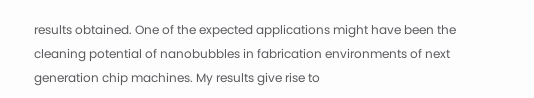results obtained. One of the expected applications might have been the cleaning potential of nanobubbles in fabrication environments of next generation chip machines. My results give rise to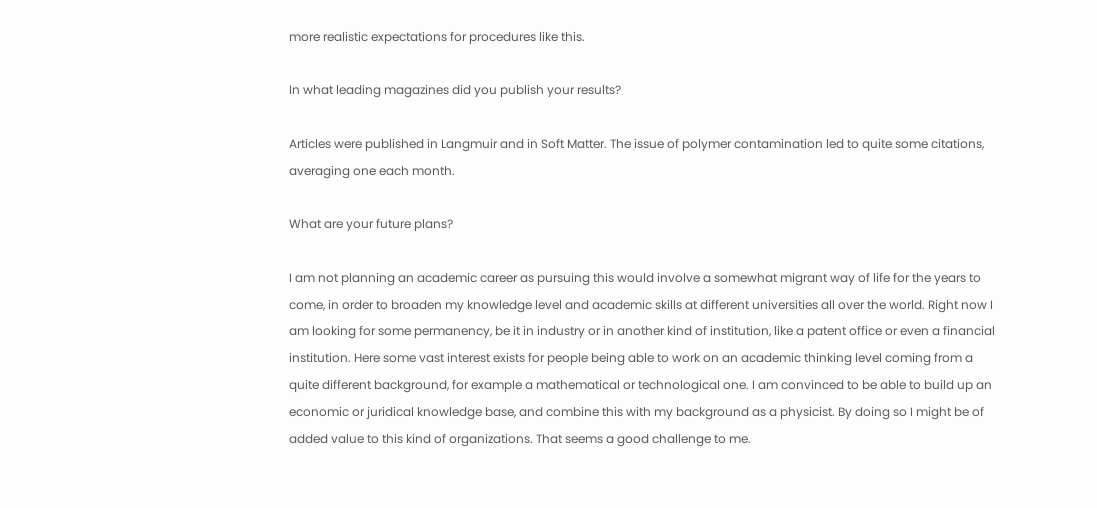more realistic expectations for procedures like this.

In what leading magazines did you publish your results?

Articles were published in Langmuir and in Soft Matter. The issue of polymer contamination led to quite some citations, averaging one each month.

What are your future plans?

I am not planning an academic career as pursuing this would involve a somewhat migrant way of life for the years to come, in order to broaden my knowledge level and academic skills at different universities all over the world. Right now I am looking for some permanency, be it in industry or in another kind of institution, like a patent office or even a financial institution. Here some vast interest exists for people being able to work on an academic thinking level coming from a quite different background, for example a mathematical or technological one. I am convinced to be able to build up an economic or juridical knowledge base, and combine this with my background as a physicist. By doing so I might be of added value to this kind of organizations. That seems a good challenge to me.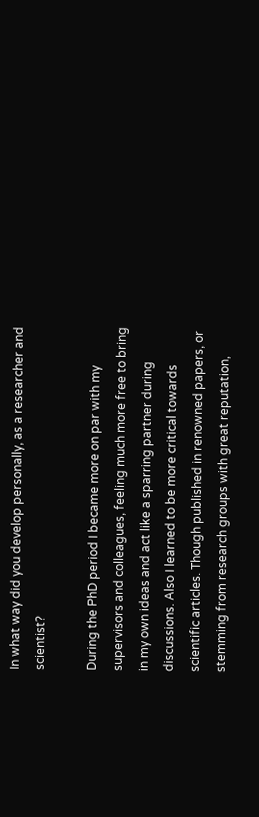In what way did you develop personally, as a researcher and scientist?

During the PhD period I became more on par with my supervisors and colleagues, feeling much more free to bring in my own ideas and act like a sparring partner during discussions. Also I learned to be more critical towards scientific articles. Though published in renowned papers, or stemming from research groups with great reputation,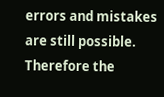errors and mistakes are still possible. Therefore the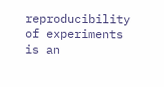reproducibility of experiments is an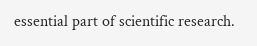essential part of scientific research.